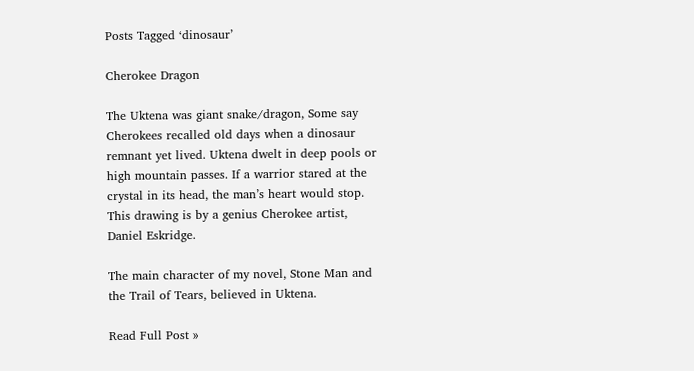Posts Tagged ‘dinosaur’

Cherokee Dragon

The Uktena was giant snake/dragon, Some say Cherokees recalled old days when a dinosaur remnant yet lived. Uktena dwelt in deep pools or high mountain passes. If a warrior stared at the crystal in its head, the man’s heart would stop. This drawing is by a genius Cherokee artist, Daniel Eskridge.

The main character of my novel, Stone Man and the Trail of Tears, believed in Uktena.

Read Full Post »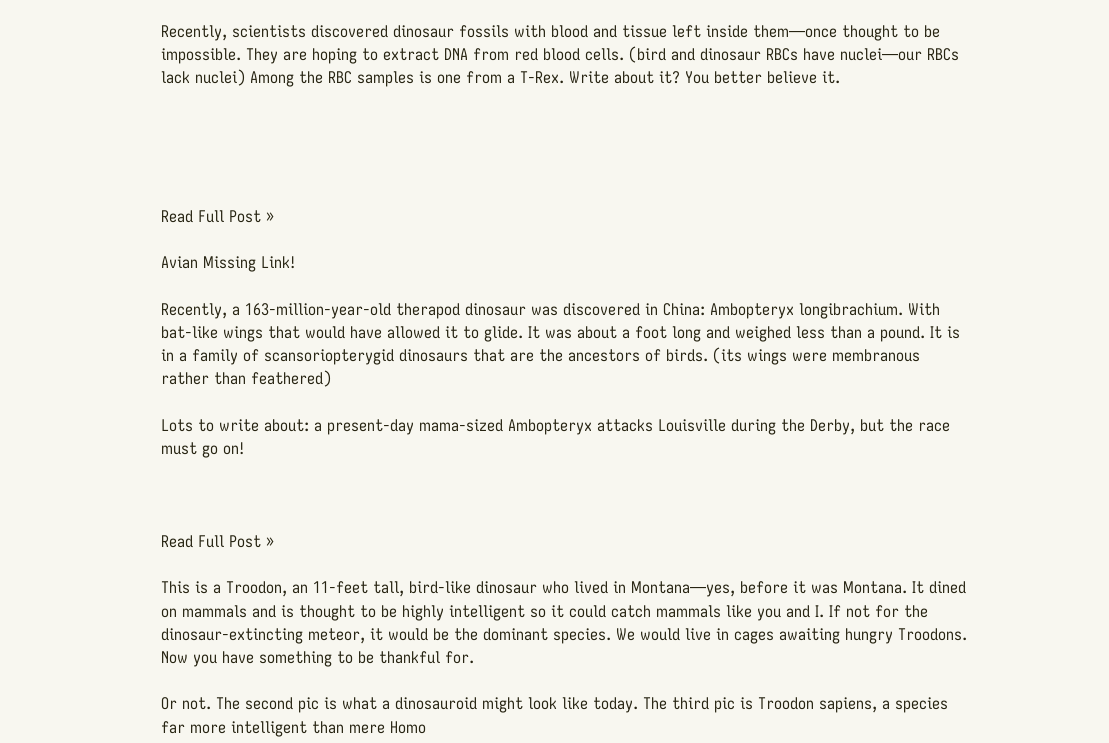Recently, scientists discovered dinosaur fossils with blood and tissue left inside them—once thought to be impossible. They are hoping to extract DNA from red blood cells. (bird and dinosaur RBCs have nuclei—our RBCs lack nuclei) Among the RBC samples is one from a T-Rex. Write about it? You better believe it.





Read Full Post »

Avian Missing Link!

Recently, a 163-million-year-old therapod dinosaur was discovered in China: Ambopteryx longibrachium. With bat-like wings that would have allowed it to glide. It was about a foot long and weighed less than a pound. It is in a family of scansoriopterygid dinosaurs that are the ancestors of birds. (its wings were membranous rather than feathered)

Lots to write about: a present-day mama-sized Ambopteryx attacks Louisville during the Derby, but the race must go on!



Read Full Post »

This is a Troodon, an 11-feet tall, bird-like dinosaur who lived in Montana—yes, before it was Montana. It dined on mammals and is thought to be highly intelligent so it could catch mammals like you and I. If not for the dinosaur-extincting meteor, it would be the dominant species. We would live in cages awaiting hungry Troodons. Now you have something to be thankful for.

Or not. The second pic is what a dinosauroid might look like today. The third pic is Troodon sapiens, a species far more intelligent than mere Homo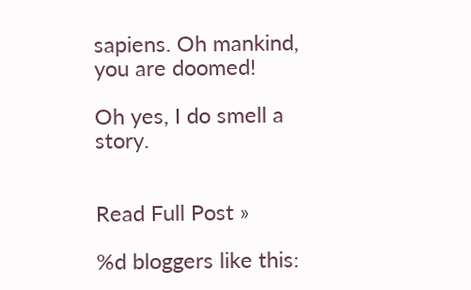sapiens. Oh mankind, you are doomed!

Oh yes, I do smell a story.


Read Full Post »

%d bloggers like this: